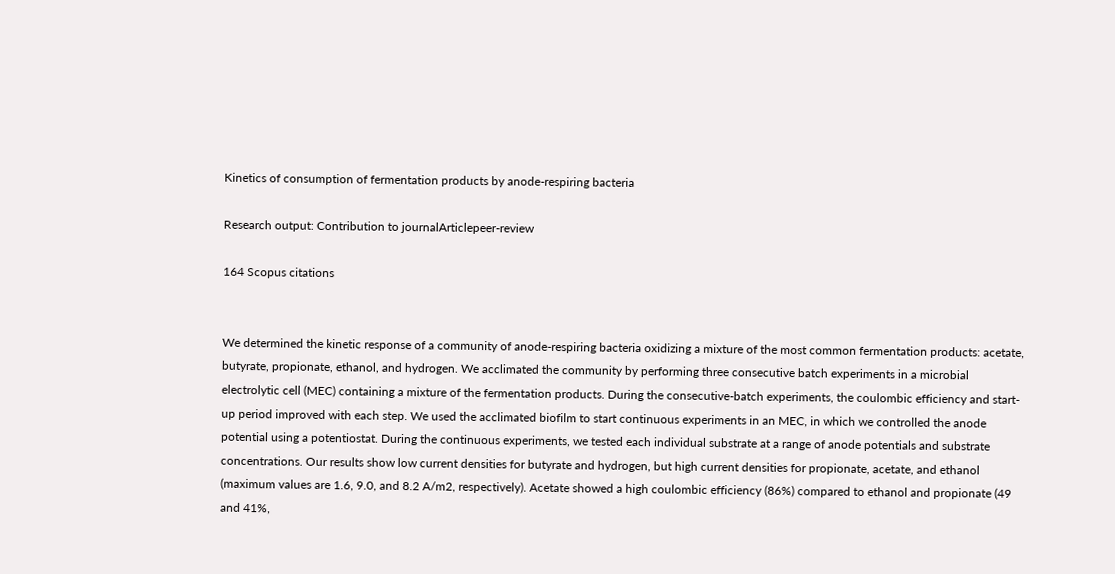Kinetics of consumption of fermentation products by anode-respiring bacteria

Research output: Contribution to journalArticlepeer-review

164 Scopus citations


We determined the kinetic response of a community of anode-respiring bacteria oxidizing a mixture of the most common fermentation products: acetate, butyrate, propionate, ethanol, and hydrogen. We acclimated the community by performing three consecutive batch experiments in a microbial electrolytic cell (MEC) containing a mixture of the fermentation products. During the consecutive-batch experiments, the coulombic efficiency and start-up period improved with each step. We used the acclimated biofilm to start continuous experiments in an MEC, in which we controlled the anode potential using a potentiostat. During the continuous experiments, we tested each individual substrate at a range of anode potentials and substrate concentrations. Our results show low current densities for butyrate and hydrogen, but high current densities for propionate, acetate, and ethanol (maximum values are 1.6, 9.0, and 8.2 A/m2, respectively). Acetate showed a high coulombic efficiency (86%) compared to ethanol and propionate (49 and 41%,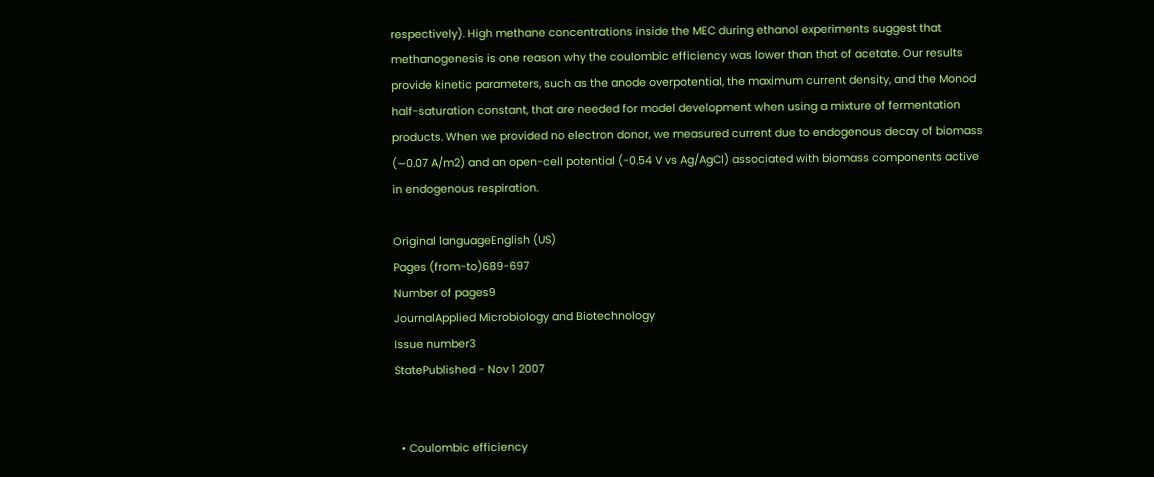respectively). High methane concentrations inside the MEC during ethanol experiments suggest that methanogenesis is one reason why the coulombic efficiency was lower than that of acetate. Our results provide kinetic parameters, such as the anode overpotential, the maximum current density, and the Monod half-saturation constant, that are needed for model development when using a mixture of fermentation products. When we provided no electron donor, we measured current due to endogenous decay of biomass (∼0.07 A/m2) and an open-cell potential (-0.54 V vs Ag/AgCl) associated with biomass components active in endogenous respiration.

Original languageEnglish (US)
Pages (from-to)689-697
Number of pages9
JournalApplied Microbiology and Biotechnology
Issue number3
StatePublished - Nov 1 2007


  • Coulombic efficiency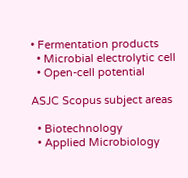• Fermentation products
  • Microbial electrolytic cell
  • Open-cell potential

ASJC Scopus subject areas

  • Biotechnology
  • Applied Microbiology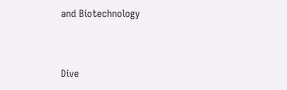and Biotechnology


Dive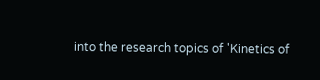into the research topics of 'Kinetics of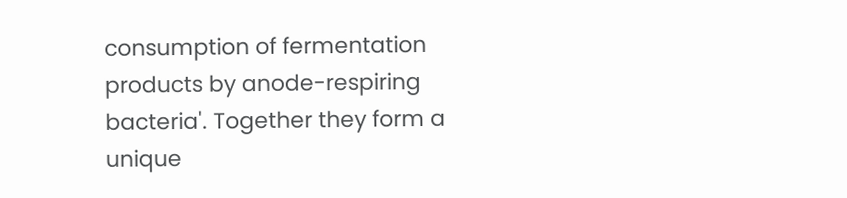consumption of fermentation products by anode-respiring bacteria'. Together they form a unique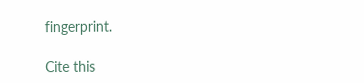fingerprint.

Cite this